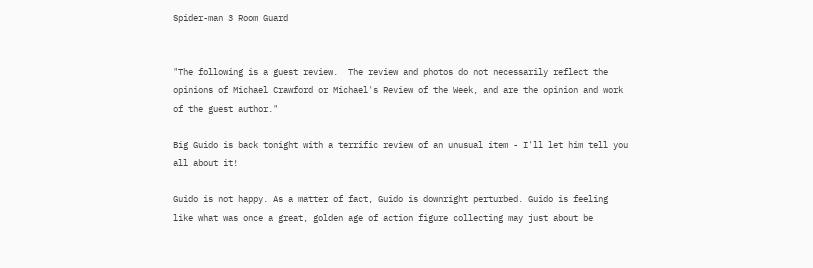Spider-man 3 Room Guard


"The following is a guest review.  The review and photos do not necessarily reflect the opinions of Michael Crawford or Michael's Review of the Week, and are the opinion and work of the guest author."

Big Guido is back tonight with a terrific review of an unusual item - I'll let him tell you all about it!

Guido is not happy. As a matter of fact, Guido is downright perturbed. Guido is feeling like what was once a great, golden age of action figure collecting may just about be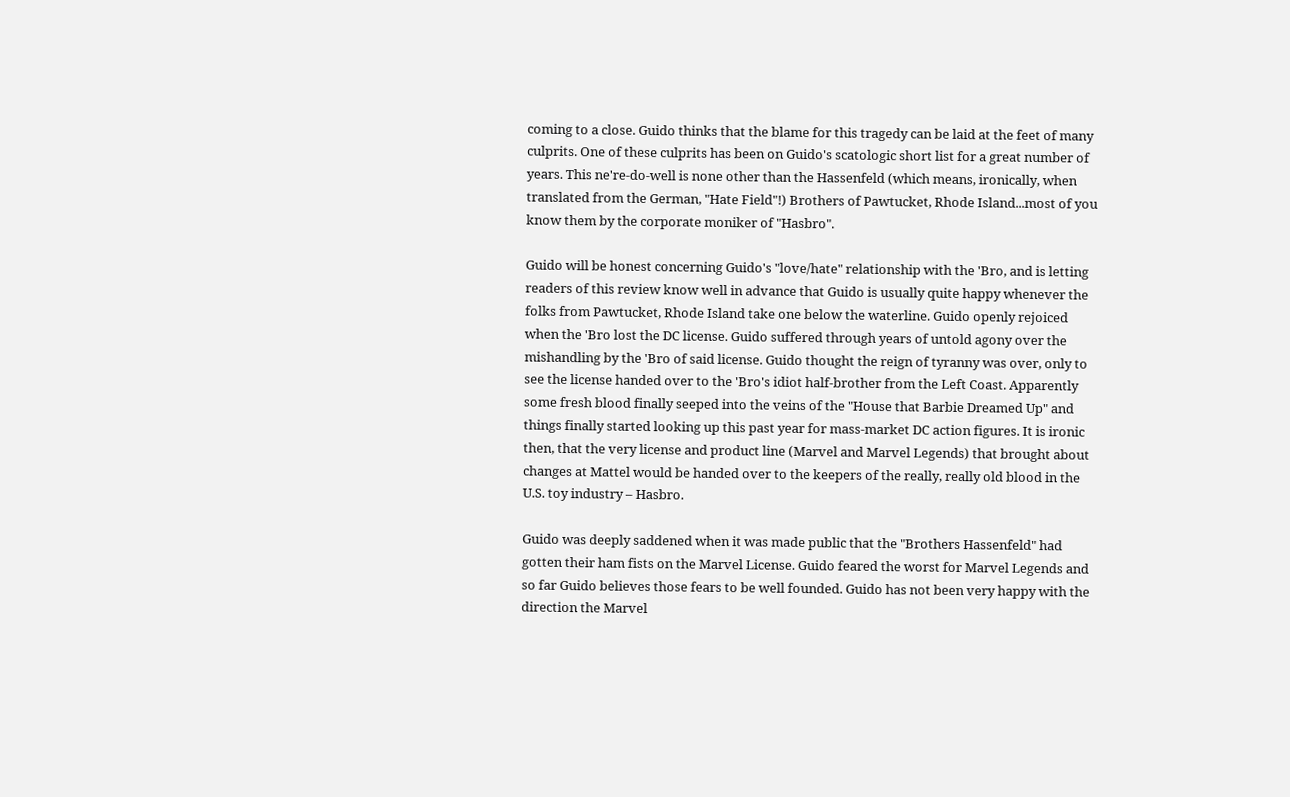coming to a close. Guido thinks that the blame for this tragedy can be laid at the feet of many culprits. One of these culprits has been on Guido's scatologic short list for a great number of years. This ne're-do-well is none other than the Hassenfeld (which means, ironically, when translated from the German, "Hate Field"!) Brothers of Pawtucket, Rhode Island...most of you know them by the corporate moniker of "Hasbro".

Guido will be honest concerning Guido's "love/hate" relationship with the 'Bro, and is letting readers of this review know well in advance that Guido is usually quite happy whenever the folks from Pawtucket, Rhode Island take one below the waterline. Guido openly rejoiced when the 'Bro lost the DC license. Guido suffered through years of untold agony over the mishandling by the 'Bro of said license. Guido thought the reign of tyranny was over, only to see the license handed over to the 'Bro's idiot half-brother from the Left Coast. Apparently some fresh blood finally seeped into the veins of the "House that Barbie Dreamed Up" and things finally started looking up this past year for mass-market DC action figures. It is ironic then, that the very license and product line (Marvel and Marvel Legends) that brought about changes at Mattel would be handed over to the keepers of the really, really old blood in the U.S. toy industry – Hasbro.

Guido was deeply saddened when it was made public that the "Brothers Hassenfeld" had gotten their ham fists on the Marvel License. Guido feared the worst for Marvel Legends and so far Guido believes those fears to be well founded. Guido has not been very happy with the direction the Marvel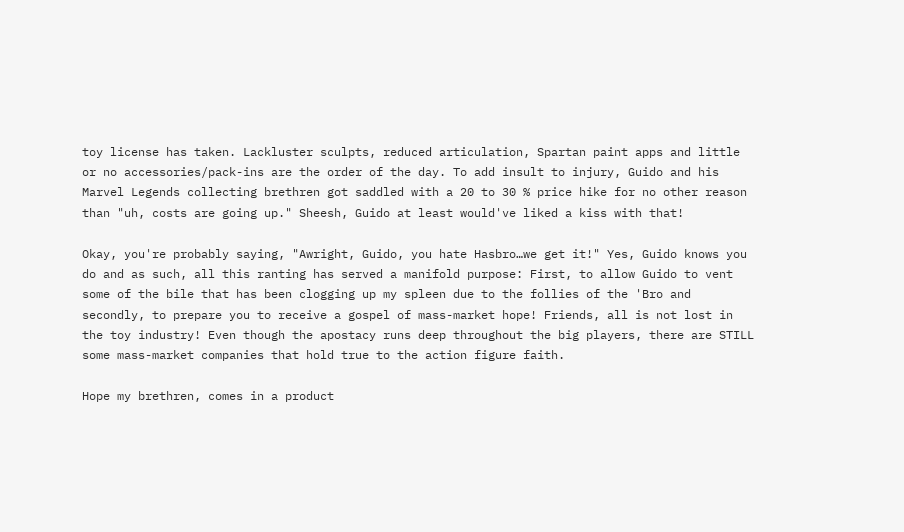toy license has taken. Lackluster sculpts, reduced articulation, Spartan paint apps and little or no accessories/pack-ins are the order of the day. To add insult to injury, Guido and his Marvel Legends collecting brethren got saddled with a 20 to 30 % price hike for no other reason than "uh, costs are going up." Sheesh, Guido at least would've liked a kiss with that!

Okay, you're probably saying, "Awright, Guido, you hate Hasbro…we get it!" Yes, Guido knows you do and as such, all this ranting has served a manifold purpose: First, to allow Guido to vent some of the bile that has been clogging up my spleen due to the follies of the 'Bro and secondly, to prepare you to receive a gospel of mass-market hope! Friends, all is not lost in the toy industry! Even though the apostacy runs deep throughout the big players, there are STILL some mass-market companies that hold true to the action figure faith.

Hope my brethren, comes in a product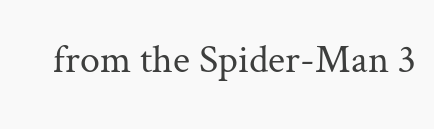from the Spider-Man 3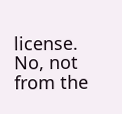license. No, not from the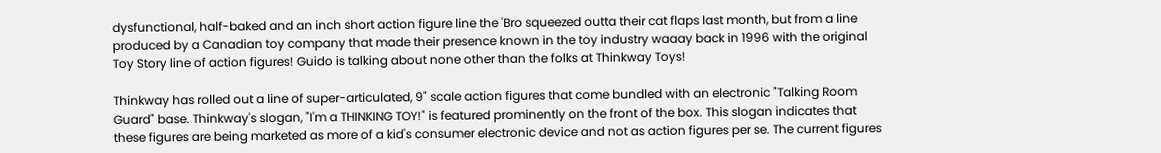dysfunctional, half-baked and an inch short action figure line the 'Bro squeezed outta their cat flaps last month, but from a line produced by a Canadian toy company that made their presence known in the toy industry waaay back in 1996 with the original Toy Story line of action figures! Guido is talking about none other than the folks at Thinkway Toys!

Thinkway has rolled out a line of super-articulated, 9" scale action figures that come bundled with an electronic "Talking Room Guard" base. Thinkway's slogan, "I'm a THINKING TOY!" is featured prominently on the front of the box. This slogan indicates that these figures are being marketed as more of a kid's consumer electronic device and not as action figures per se. The current figures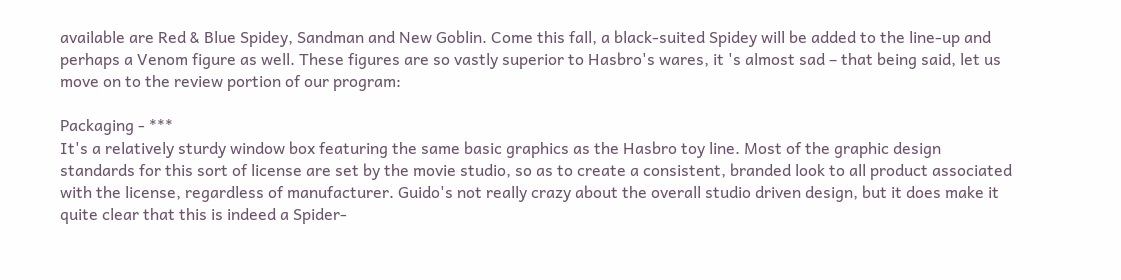available are Red & Blue Spidey, Sandman and New Goblin. Come this fall, a black-suited Spidey will be added to the line-up and perhaps a Venom figure as well. These figures are so vastly superior to Hasbro's wares, it 's almost sad – that being said, let us move on to the review portion of our program:

Packaging - ***
It's a relatively sturdy window box featuring the same basic graphics as the Hasbro toy line. Most of the graphic design standards for this sort of license are set by the movie studio, so as to create a consistent, branded look to all product associated with the license, regardless of manufacturer. Guido's not really crazy about the overall studio driven design, but it does make it quite clear that this is indeed a Spider-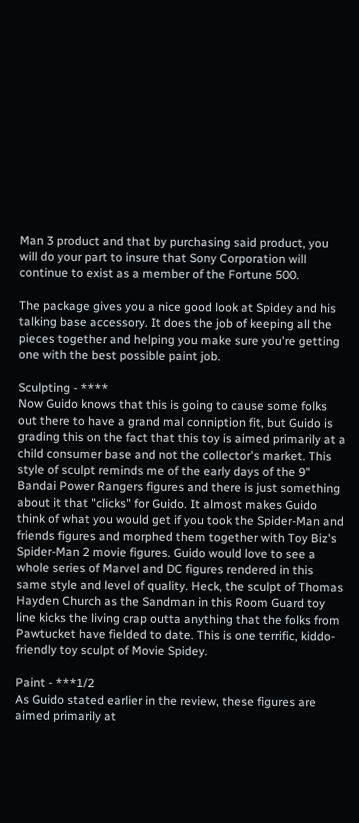Man 3 product and that by purchasing said product, you will do your part to insure that Sony Corporation will continue to exist as a member of the Fortune 500.

The package gives you a nice good look at Spidey and his talking base accessory. It does the job of keeping all the pieces together and helping you make sure you're getting one with the best possible paint job.

Sculpting - ****
Now Guido knows that this is going to cause some folks out there to have a grand mal conniption fit, but Guido is grading this on the fact that this toy is aimed primarily at a child consumer base and not the collector's market. This style of sculpt reminds me of the early days of the 9" Bandai Power Rangers figures and there is just something about it that "clicks" for Guido. It almost makes Guido think of what you would get if you took the Spider-Man and friends figures and morphed them together with Toy Biz's Spider-Man 2 movie figures. Guido would love to see a whole series of Marvel and DC figures rendered in this same style and level of quality. Heck, the sculpt of Thomas Hayden Church as the Sandman in this Room Guard toy line kicks the living crap outta anything that the folks from Pawtucket have fielded to date. This is one terrific, kiddo-friendly toy sculpt of Movie Spidey.

Paint - ***1/2
As Guido stated earlier in the review, these figures are aimed primarily at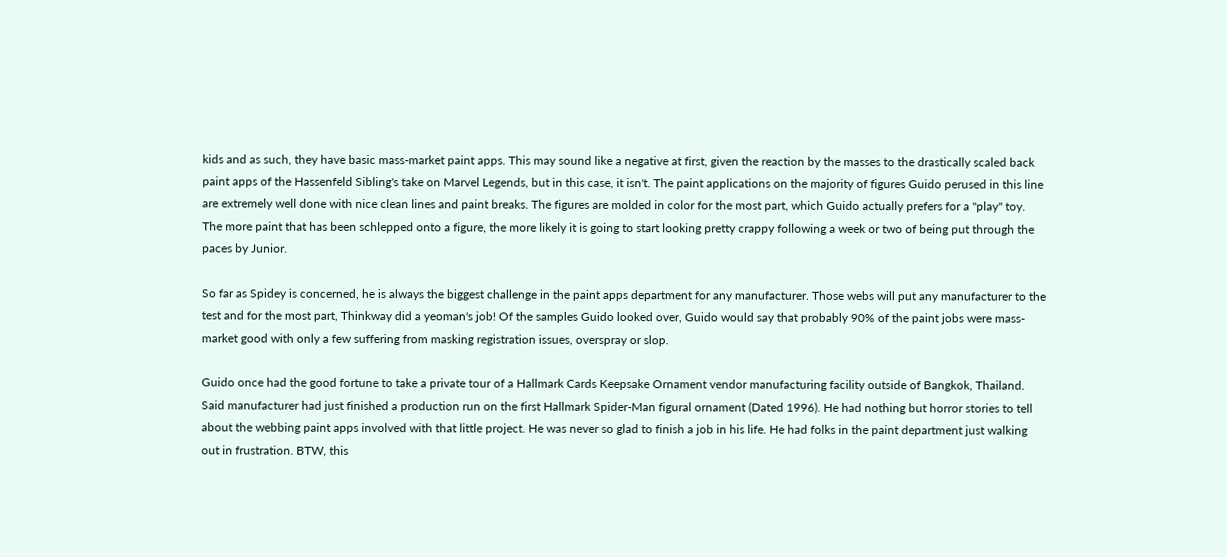kids and as such, they have basic mass-market paint apps. This may sound like a negative at first, given the reaction by the masses to the drastically scaled back paint apps of the Hassenfeld Sibling's take on Marvel Legends, but in this case, it isn't. The paint applications on the majority of figures Guido perused in this line are extremely well done with nice clean lines and paint breaks. The figures are molded in color for the most part, which Guido actually prefers for a "play" toy. The more paint that has been schlepped onto a figure, the more likely it is going to start looking pretty crappy following a week or two of being put through the paces by Junior.

So far as Spidey is concerned, he is always the biggest challenge in the paint apps department for any manufacturer. Those webs will put any manufacturer to the test and for the most part, Thinkway did a yeoman's job! Of the samples Guido looked over, Guido would say that probably 90% of the paint jobs were mass-market good with only a few suffering from masking registration issues, overspray or slop.

Guido once had the good fortune to take a private tour of a Hallmark Cards Keepsake Ornament vendor manufacturing facility outside of Bangkok, Thailand. Said manufacturer had just finished a production run on the first Hallmark Spider-Man figural ornament (Dated 1996). He had nothing but horror stories to tell about the webbing paint apps involved with that little project. He was never so glad to finish a job in his life. He had folks in the paint department just walking out in frustration. BTW, this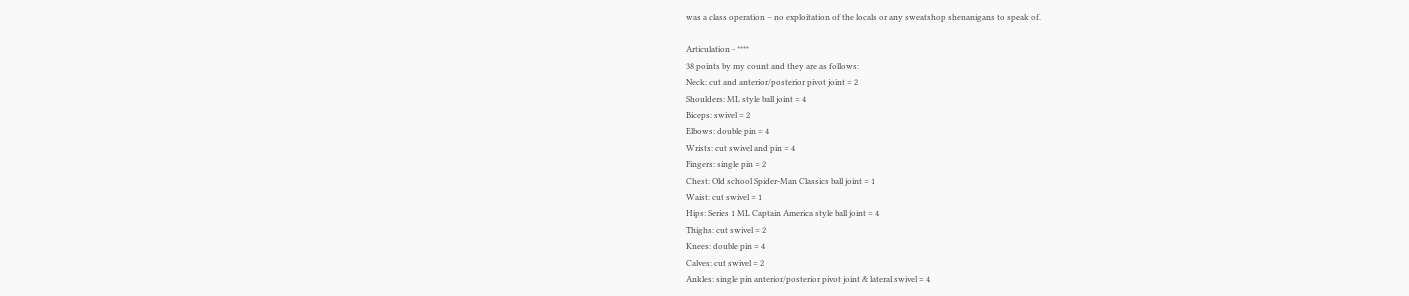was a class operation – no exploitation of the locals or any sweatshop shenanigans to speak of.

Articulation - ****
38 points by my count and they are as follows:
Neck: cut and anterior/posterior pivot joint = 2
Shoulders: ML style ball joint = 4
Biceps: swivel = 2
Elbows: double pin = 4
Wrists: cut swivel and pin = 4
Fingers: single pin = 2
Chest: Old school Spider-Man Classics ball joint = 1
Waist: cut swivel = 1
Hips: Series 1 ML Captain America style ball joint = 4
Thighs: cut swivel = 2
Knees: double pin = 4
Calves: cut swivel = 2
Ankles: single pin anterior/posterior pivot joint & lateral swivel = 4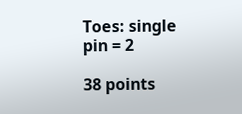Toes: single pin = 2

38 points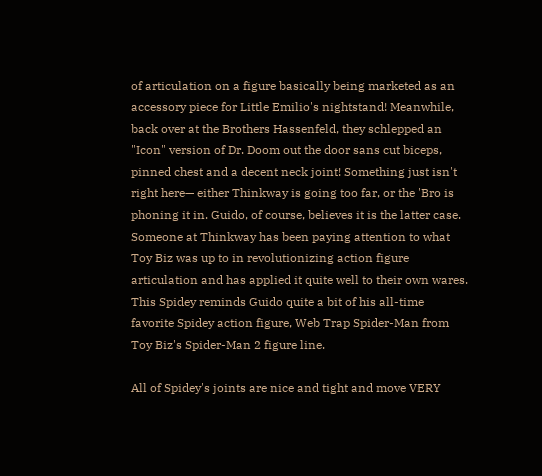of articulation on a figure basically being marketed as an accessory piece for Little Emilio's nightstand! Meanwhile, back over at the Brothers Hassenfeld, they schlepped an "Icon" version of Dr. Doom out the door sans cut biceps, pinned chest and a decent neck joint! Something just isn't right here— either Thinkway is going too far, or the 'Bro is phoning it in. Guido, of course, believes it is the latter case. Someone at Thinkway has been paying attention to what Toy Biz was up to in revolutionizing action figure articulation and has applied it quite well to their own wares. This Spidey reminds Guido quite a bit of his all-time favorite Spidey action figure, Web Trap Spider-Man from Toy Biz's Spider-Man 2 figure line.

All of Spidey's joints are nice and tight and move VERY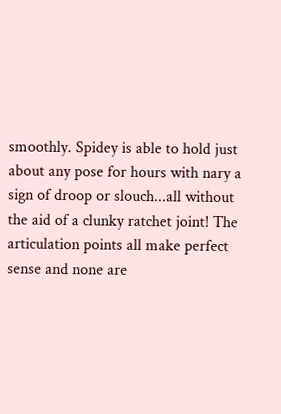smoothly. Spidey is able to hold just about any pose for hours with nary a sign of droop or slouch...all without the aid of a clunky ratchet joint! The articulation points all make perfect sense and none are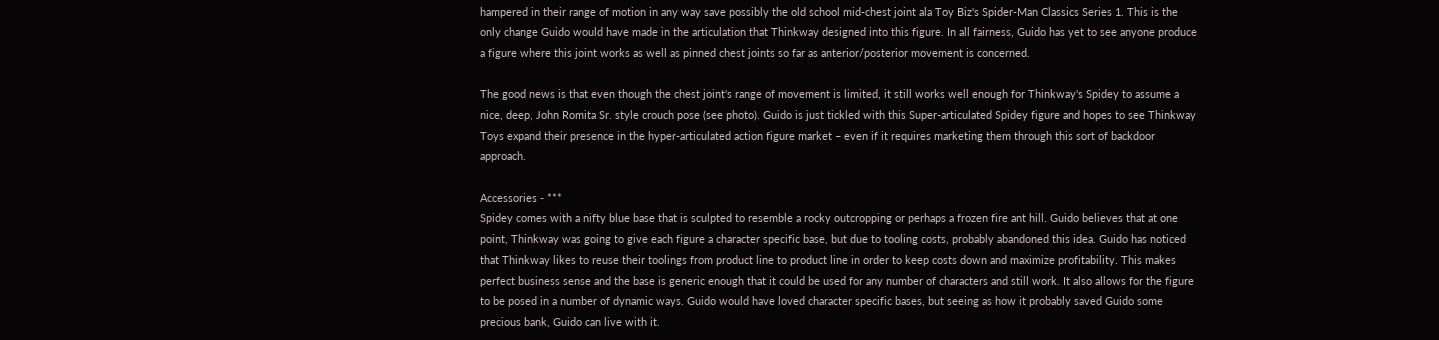hampered in their range of motion in any way save possibly the old school mid-chest joint ala Toy Biz's Spider-Man Classics Series 1. This is the only change Guido would have made in the articulation that Thinkway designed into this figure. In all fairness, Guido has yet to see anyone produce a figure where this joint works as well as pinned chest joints so far as anterior/posterior movement is concerned.

The good news is that even though the chest joint's range of movement is limited, it still works well enough for Thinkway's Spidey to assume a nice, deep, John Romita Sr. style crouch pose (see photo). Guido is just tickled with this Super-articulated Spidey figure and hopes to see Thinkway Toys expand their presence in the hyper-articulated action figure market – even if it requires marketing them through this sort of backdoor approach.

Accessories - ***
Spidey comes with a nifty blue base that is sculpted to resemble a rocky outcropping or perhaps a frozen fire ant hill. Guido believes that at one point, Thinkway was going to give each figure a character specific base, but due to tooling costs, probably abandoned this idea. Guido has noticed that Thinkway likes to reuse their toolings from product line to product line in order to keep costs down and maximize profitability. This makes perfect business sense and the base is generic enough that it could be used for any number of characters and still work. It also allows for the figure to be posed in a number of dynamic ways. Guido would have loved character specific bases, but seeing as how it probably saved Guido some precious bank, Guido can live with it.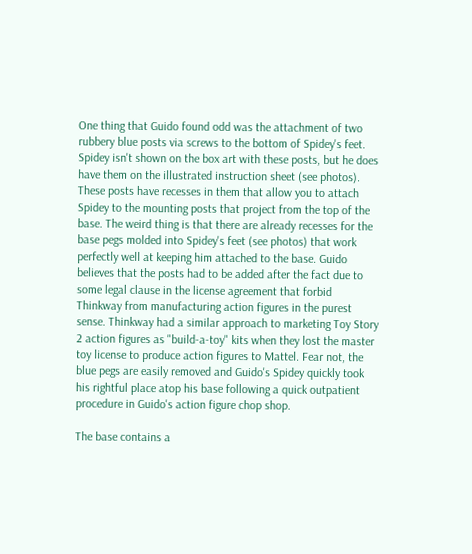One thing that Guido found odd was the attachment of two rubbery blue posts via screws to the bottom of Spidey's feet. Spidey isn't shown on the box art with these posts, but he does have them on the illustrated instruction sheet (see photos). These posts have recesses in them that allow you to attach Spidey to the mounting posts that project from the top of the base. The weird thing is that there are already recesses for the base pegs molded into Spidey's feet (see photos) that work perfectly well at keeping him attached to the base. Guido believes that the posts had to be added after the fact due to some legal clause in the license agreement that forbid Thinkway from manufacturing action figures in the purest sense. Thinkway had a similar approach to marketing Toy Story 2 action figures as "build-a-toy" kits when they lost the master toy license to produce action figures to Mattel. Fear not, the blue pegs are easily removed and Guido's Spidey quickly took his rightful place atop his base following a quick outpatient procedure in Guido's action figure chop shop.

The base contains a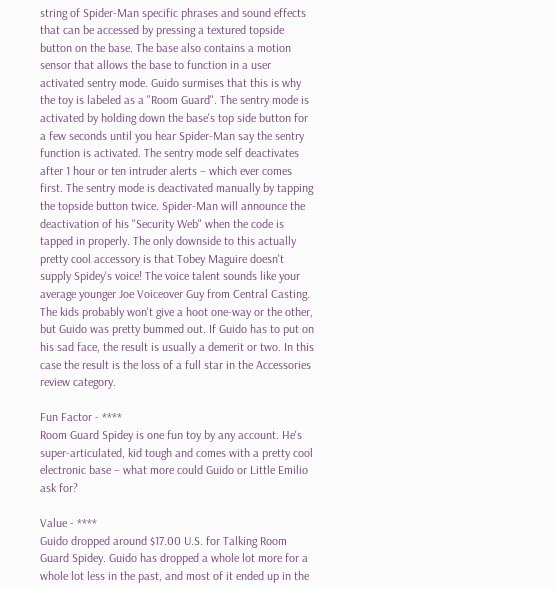string of Spider-Man specific phrases and sound effects that can be accessed by pressing a textured topside button on the base. The base also contains a motion sensor that allows the base to function in a user activated sentry mode. Guido surmises that this is why the toy is labeled as a "Room Guard". The sentry mode is activated by holding down the base's top side button for a few seconds until you hear Spider-Man say the sentry function is activated. The sentry mode self deactivates after 1 hour or ten intruder alerts – which ever comes first. The sentry mode is deactivated manually by tapping the topside button twice. Spider-Man will announce the deactivation of his "Security Web" when the code is tapped in properly. The only downside to this actually pretty cool accessory is that Tobey Maguire doesn't supply Spidey's voice! The voice talent sounds like your average younger Joe Voiceover Guy from Central Casting. The kids probably won't give a hoot one-way or the other, but Guido was pretty bummed out. If Guido has to put on his sad face, the result is usually a demerit or two. In this case the result is the loss of a full star in the Accessories review category.

Fun Factor - ****
Room Guard Spidey is one fun toy by any account. He's super-articulated, kid tough and comes with a pretty cool electronic base – what more could Guido or Little Emilio ask for?

Value - ****
Guido dropped around $17.00 U.S. for Talking Room Guard Spidey. Guido has dropped a whole lot more for a whole lot less in the past, and most of it ended up in the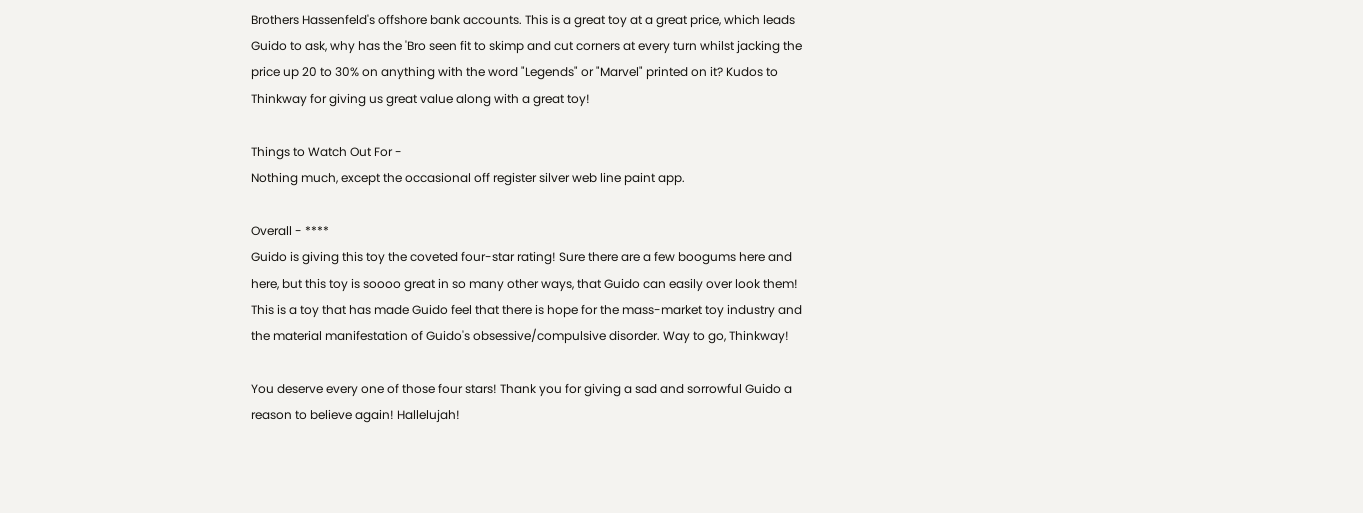Brothers Hassenfeld's offshore bank accounts. This is a great toy at a great price, which leads Guido to ask, why has the 'Bro seen fit to skimp and cut corners at every turn whilst jacking the price up 20 to 30% on anything with the word "Legends" or "Marvel" printed on it? Kudos to Thinkway for giving us great value along with a great toy!

Things to Watch Out For -
Nothing much, except the occasional off register silver web line paint app.

Overall - ****
Guido is giving this toy the coveted four-star rating! Sure there are a few boogums here and here, but this toy is soooo great in so many other ways, that Guido can easily over look them! This is a toy that has made Guido feel that there is hope for the mass-market toy industry and the material manifestation of Guido's obsessive/compulsive disorder. Way to go, Thinkway!

You deserve every one of those four stars! Thank you for giving a sad and sorrowful Guido a reason to believe again! Hallelujah!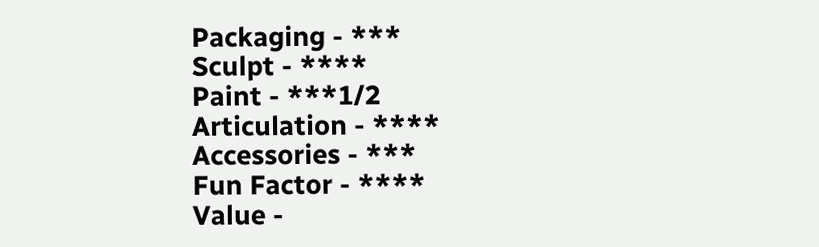Packaging - ***
Sculpt - ****
Paint - ***1/2
Articulation - ****
Accessories - ***
Fun Factor - ****
Value -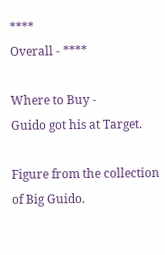****
Overall - ****

Where to Buy -
Guido got his at Target.

Figure from the collection of Big Guido.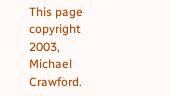This page copyright 2003, Michael Crawford.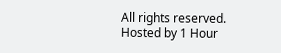All rights reserved. Hosted by 1 Hour